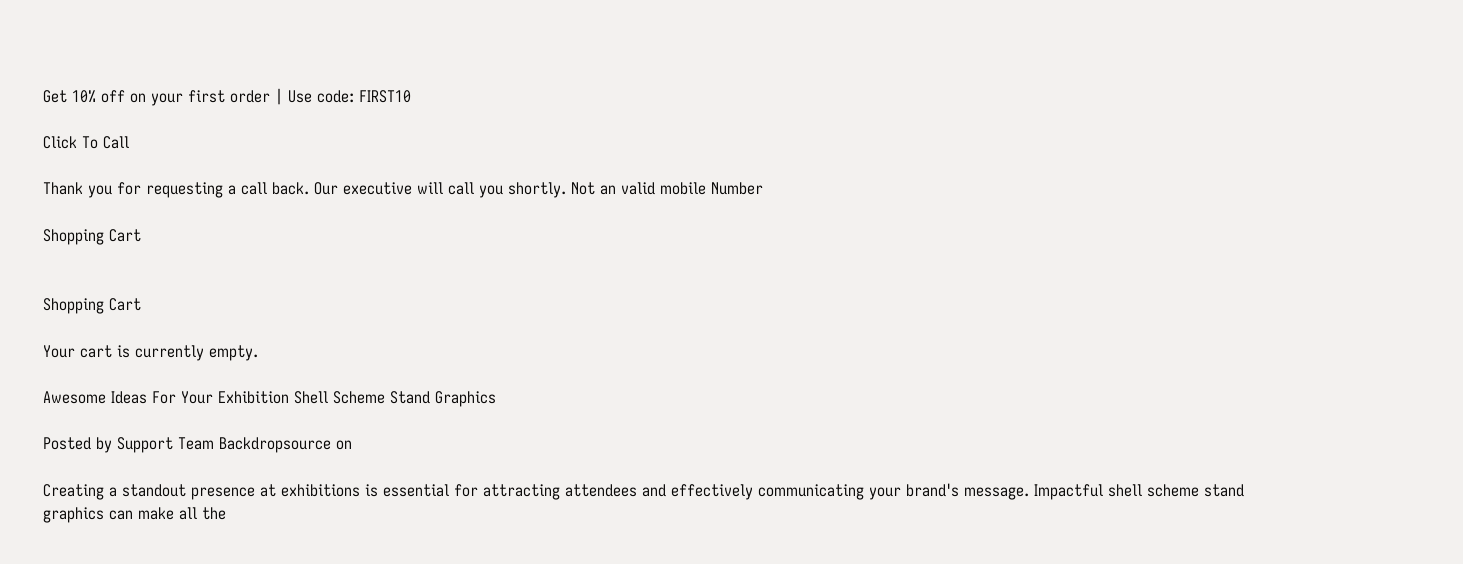Get 10% off on your first order | Use code: FIRST10

Click To Call

Thank you for requesting a call back. Our executive will call you shortly. Not an valid mobile Number

Shopping Cart


Shopping Cart

Your cart is currently empty.

Awesome Ideas For Your Exhibition Shell Scheme Stand Graphics

Posted by Support Team Backdropsource on

Creating a standout presence at exhibitions is essential for attracting attendees and effectively communicating your brand's message. Impactful shell scheme stand graphics can make all the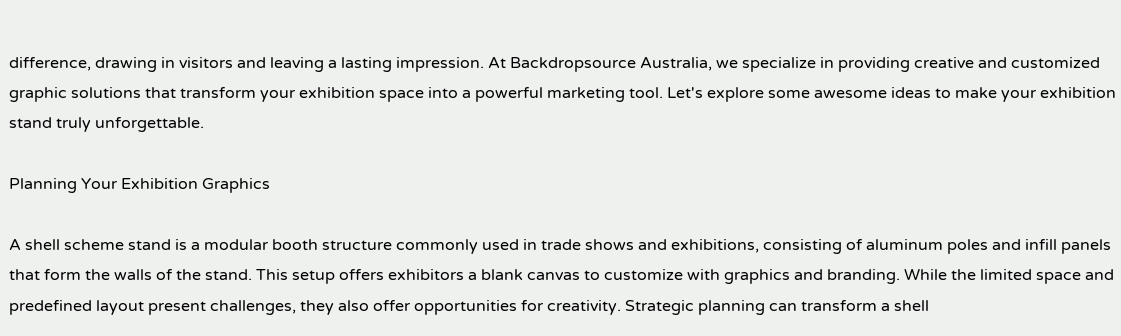difference, drawing in visitors and leaving a lasting impression. At Backdropsource Australia, we specialize in providing creative and customized graphic solutions that transform your exhibition space into a powerful marketing tool. Let's explore some awesome ideas to make your exhibition stand truly unforgettable.

Planning Your Exhibition Graphics

A shell scheme stand is a modular booth structure commonly used in trade shows and exhibitions, consisting of aluminum poles and infill panels that form the walls of the stand. This setup offers exhibitors a blank canvas to customize with graphics and branding. While the limited space and predefined layout present challenges, they also offer opportunities for creativity. Strategic planning can transform a shell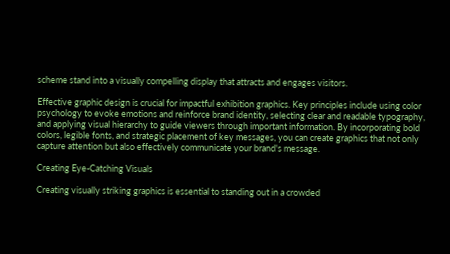scheme stand into a visually compelling display that attracts and engages visitors.

Effective graphic design is crucial for impactful exhibition graphics. Key principles include using color psychology to evoke emotions and reinforce brand identity, selecting clear and readable typography, and applying visual hierarchy to guide viewers through important information. By incorporating bold colors, legible fonts, and strategic placement of key messages, you can create graphics that not only capture attention but also effectively communicate your brand's message.

Creating Eye-Catching Visuals

Creating visually striking graphics is essential to standing out in a crowded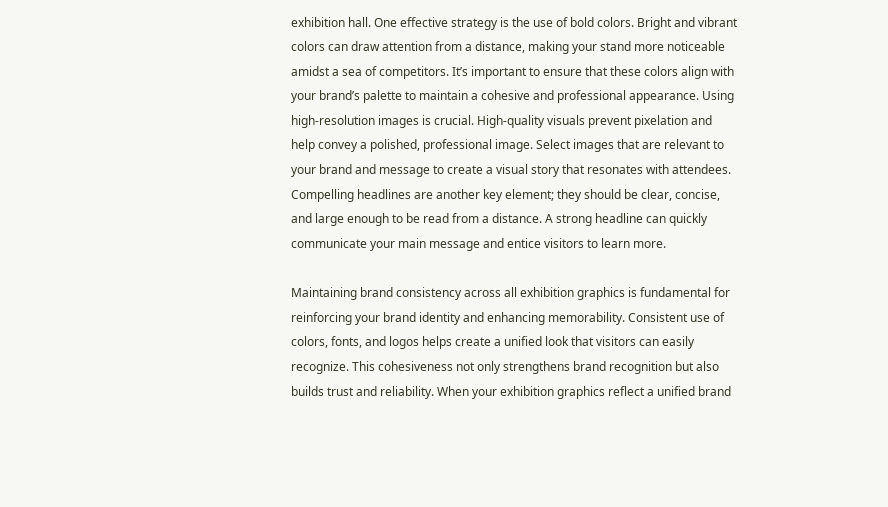exhibition hall. One effective strategy is the use of bold colors. Bright and vibrant colors can draw attention from a distance, making your stand more noticeable amidst a sea of competitors. It’s important to ensure that these colors align with your brand’s palette to maintain a cohesive and professional appearance. Using high-resolution images is crucial. High-quality visuals prevent pixelation and help convey a polished, professional image. Select images that are relevant to your brand and message to create a visual story that resonates with attendees. Compelling headlines are another key element; they should be clear, concise, and large enough to be read from a distance. A strong headline can quickly communicate your main message and entice visitors to learn more.

Maintaining brand consistency across all exhibition graphics is fundamental for reinforcing your brand identity and enhancing memorability. Consistent use of colors, fonts, and logos helps create a unified look that visitors can easily recognize. This cohesiveness not only strengthens brand recognition but also builds trust and reliability. When your exhibition graphics reflect a unified brand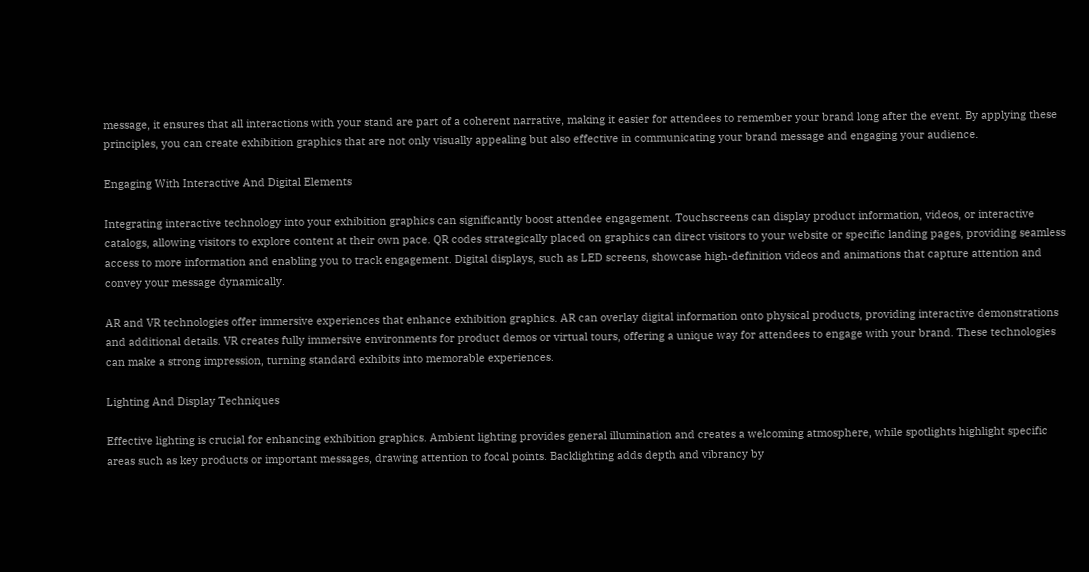message, it ensures that all interactions with your stand are part of a coherent narrative, making it easier for attendees to remember your brand long after the event. By applying these principles, you can create exhibition graphics that are not only visually appealing but also effective in communicating your brand message and engaging your audience.

Engaging With Interactive And Digital Elements

Integrating interactive technology into your exhibition graphics can significantly boost attendee engagement. Touchscreens can display product information, videos, or interactive catalogs, allowing visitors to explore content at their own pace. QR codes strategically placed on graphics can direct visitors to your website or specific landing pages, providing seamless access to more information and enabling you to track engagement. Digital displays, such as LED screens, showcase high-definition videos and animations that capture attention and convey your message dynamically.

AR and VR technologies offer immersive experiences that enhance exhibition graphics. AR can overlay digital information onto physical products, providing interactive demonstrations and additional details. VR creates fully immersive environments for product demos or virtual tours, offering a unique way for attendees to engage with your brand. These technologies can make a strong impression, turning standard exhibits into memorable experiences.

Lighting And Display Techniques

Effective lighting is crucial for enhancing exhibition graphics. Ambient lighting provides general illumination and creates a welcoming atmosphere, while spotlights highlight specific areas such as key products or important messages, drawing attention to focal points. Backlighting adds depth and vibrancy by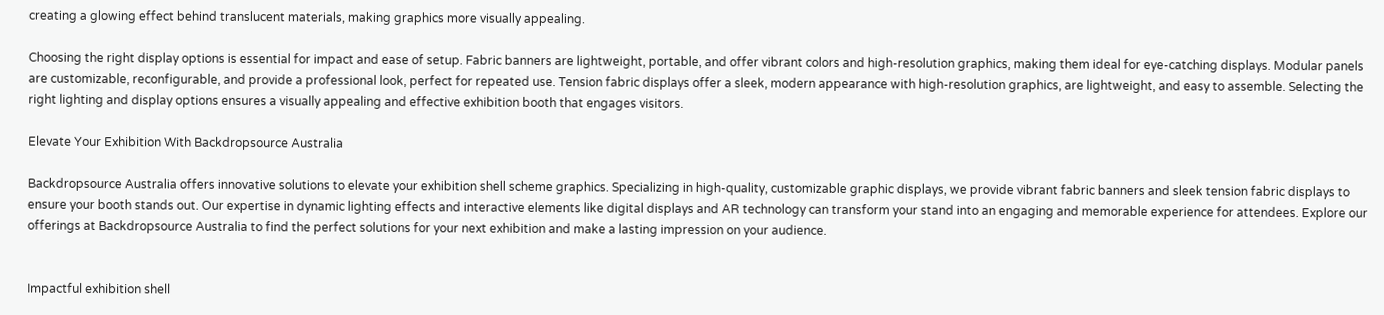creating a glowing effect behind translucent materials, making graphics more visually appealing.

Choosing the right display options is essential for impact and ease of setup. Fabric banners are lightweight, portable, and offer vibrant colors and high-resolution graphics, making them ideal for eye-catching displays. Modular panels are customizable, reconfigurable, and provide a professional look, perfect for repeated use. Tension fabric displays offer a sleek, modern appearance with high-resolution graphics, are lightweight, and easy to assemble. Selecting the right lighting and display options ensures a visually appealing and effective exhibition booth that engages visitors.

Elevate Your Exhibition With Backdropsource Australia

Backdropsource Australia offers innovative solutions to elevate your exhibition shell scheme graphics. Specializing in high-quality, customizable graphic displays, we provide vibrant fabric banners and sleek tension fabric displays to ensure your booth stands out. Our expertise in dynamic lighting effects and interactive elements like digital displays and AR technology can transform your stand into an engaging and memorable experience for attendees. Explore our offerings at Backdropsource Australia to find the perfect solutions for your next exhibition and make a lasting impression on your audience.


Impactful exhibition shell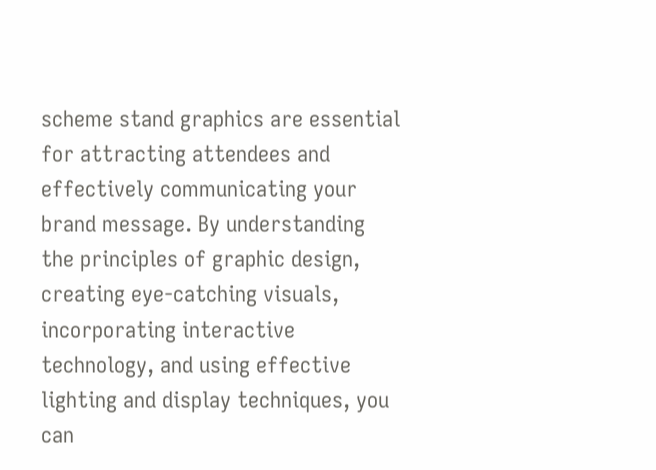scheme stand graphics are essential for attracting attendees and effectively communicating your brand message. By understanding the principles of graphic design, creating eye-catching visuals, incorporating interactive technology, and using effective lighting and display techniques, you can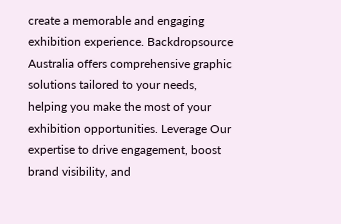create a memorable and engaging exhibition experience. Backdropsource Australia offers comprehensive graphic solutions tailored to your needs, helping you make the most of your exhibition opportunities. Leverage Our expertise to drive engagement, boost brand visibility, and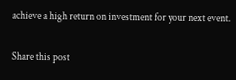achieve a high return on investment for your next event.

Share this post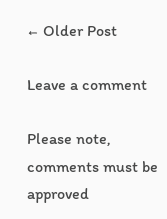← Older Post

Leave a comment

Please note, comments must be approved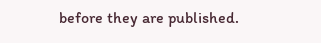before they are published.